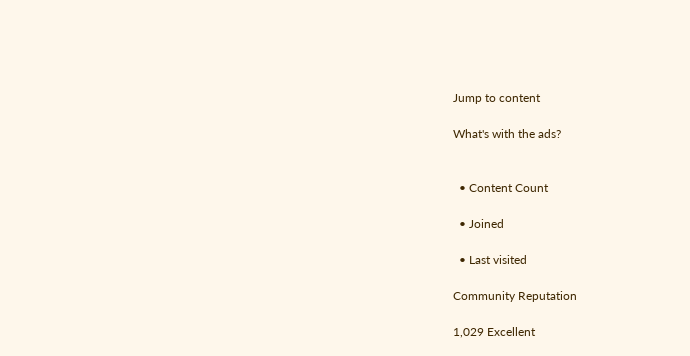Jump to content

What's with the ads?


  • Content Count

  • Joined

  • Last visited

Community Reputation

1,029 Excellent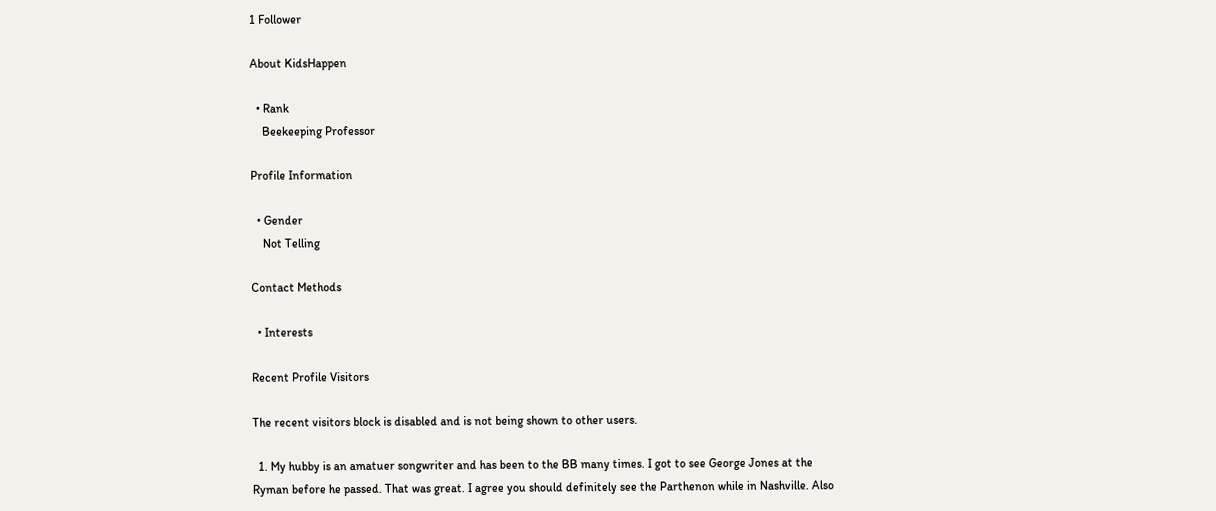1 Follower

About KidsHappen

  • Rank
    Beekeeping Professor

Profile Information

  • Gender
    Not Telling

Contact Methods

  • Interests

Recent Profile Visitors

The recent visitors block is disabled and is not being shown to other users.

  1. My hubby is an amatuer songwriter and has been to the BB many times. I got to see George Jones at the Ryman before he passed. That was great. I agree you should definitely see the Parthenon while in Nashville. Also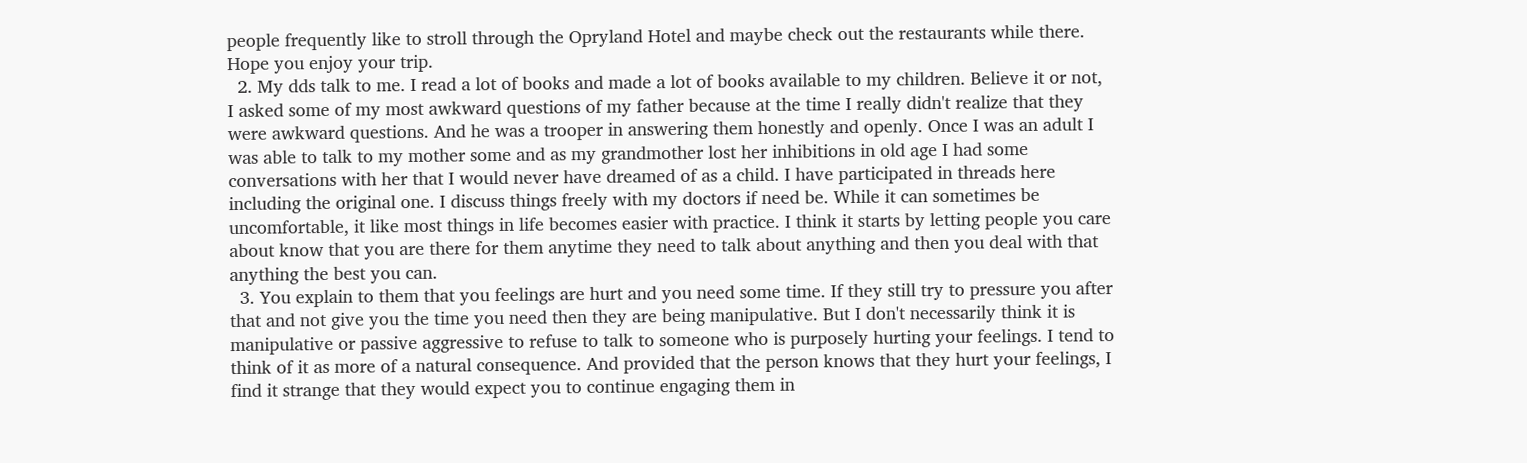people frequently like to stroll through the Opryland Hotel and maybe check out the restaurants while there. Hope you enjoy your trip.
  2. My dds talk to me. I read a lot of books and made a lot of books available to my children. Believe it or not, I asked some of my most awkward questions of my father because at the time I really didn't realize that they were awkward questions. And he was a trooper in answering them honestly and openly. Once I was an adult I was able to talk to my mother some and as my grandmother lost her inhibitions in old age I had some conversations with her that I would never have dreamed of as a child. I have participated in threads here including the original one. I discuss things freely with my doctors if need be. While it can sometimes be uncomfortable, it like most things in life becomes easier with practice. I think it starts by letting people you care about know that you are there for them anytime they need to talk about anything and then you deal with that anything the best you can.
  3. You explain to them that you feelings are hurt and you need some time. If they still try to pressure you after that and not give you the time you need then they are being manipulative. But I don't necessarily think it is manipulative or passive aggressive to refuse to talk to someone who is purposely hurting your feelings. I tend to think of it as more of a natural consequence. And provided that the person knows that they hurt your feelings, I find it strange that they would expect you to continue engaging them in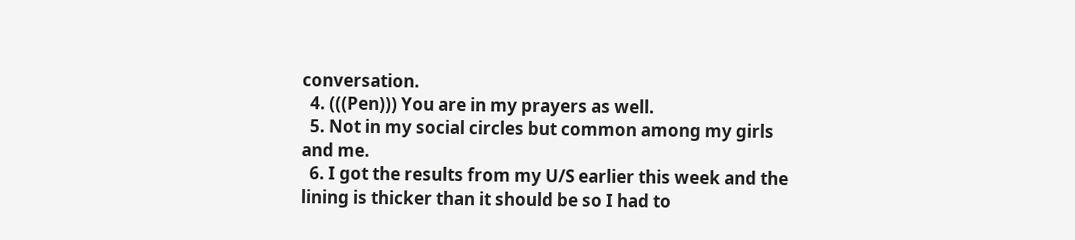conversation.
  4. (((Pen))) You are in my prayers as well.
  5. Not in my social circles but common among my girls and me.
  6. I got the results from my U/S earlier this week and the lining is thicker than it should be so I had to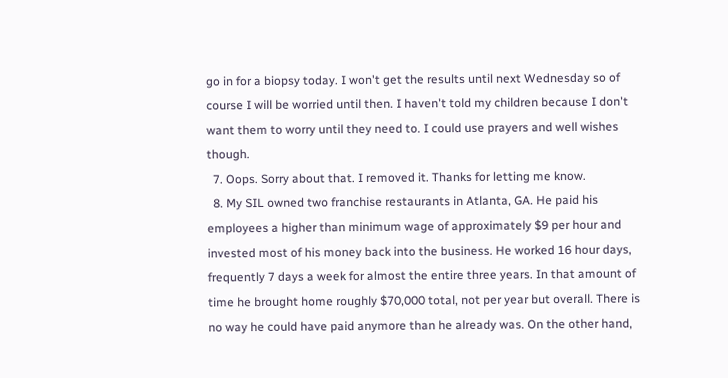go in for a biopsy today. I won't get the results until next Wednesday so of course I will be worried until then. I haven't told my children because I don't want them to worry until they need to. I could use prayers and well wishes though.
  7. Oops. Sorry about that. I removed it. Thanks for letting me know.
  8. My SIL owned two franchise restaurants in Atlanta, GA. He paid his employees a higher than minimum wage of approximately $9 per hour and invested most of his money back into the business. He worked 16 hour days, frequently 7 days a week for almost the entire three years. In that amount of time he brought home roughly $70,000 total, not per year but overall. There is no way he could have paid anymore than he already was. On the other hand,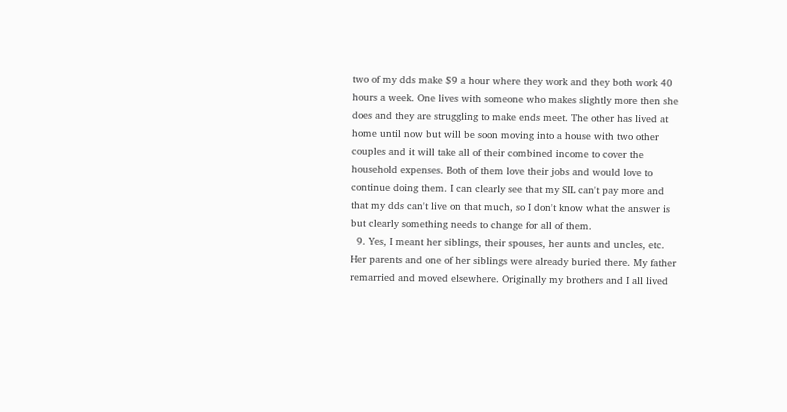two of my dds make $9 a hour where they work and they both work 40 hours a week. One lives with someone who makes slightly more then she does and they are struggling to make ends meet. The other has lived at home until now but will be soon moving into a house with two other couples and it will take all of their combined income to cover the household expenses. Both of them love their jobs and would love to continue doing them. I can clearly see that my SIL can't pay more and that my dds can't live on that much, so I don't know what the answer is but clearly something needs to change for all of them.
  9. Yes, I meant her siblings, their spouses, her aunts and uncles, etc. Her parents and one of her siblings were already buried there. My father remarried and moved elsewhere. Originally my brothers and I all lived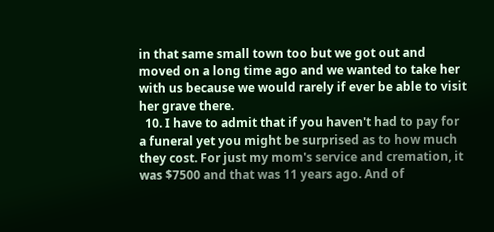in that same small town too but we got out and moved on a long time ago and we wanted to take her with us because we would rarely if ever be able to visit her grave there.
  10. I have to admit that if you haven't had to pay for a funeral yet you might be surprised as to how much they cost. For just my mom's service and cremation, it was $7500 and that was 11 years ago. And of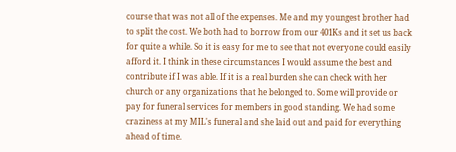course that was not all of the expenses. Me and my youngest brother had to split the cost. We both had to borrow from our 401Ks and it set us back for quite a while. So it is easy for me to see that not everyone could easily afford it. I think in these circumstances I would assume the best and contribute if I was able. If it is a real burden she can check with her church or any organizations that he belonged to. Some will provide or pay for funeral services for members in good standing. We had some craziness at my MIL's funeral and she laid out and paid for everything ahead of time.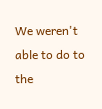We weren't able to do to the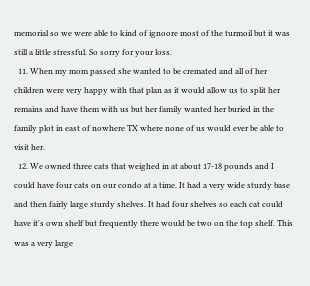memorial so we were able to kind of ignoore most of the turmoil but it was still a little stressful. So sorry for your loss.
  11. When my mom passed she wanted to be cremated and all of her children were very happy with that plan as it would allow us to split her remains and have them with us but her family wanted her buried in the family plot in east of nowhere TX where none of us would ever be able to visit her.
  12. We owned three cats that weighed in at about 17-18 pounds and I could have four cats on our condo at a time. It had a very wide sturdy base and then fairly large sturdy shelves. It had four shelves so each cat could have it's own shelf but frequently there would be two on the top shelf. This was a very large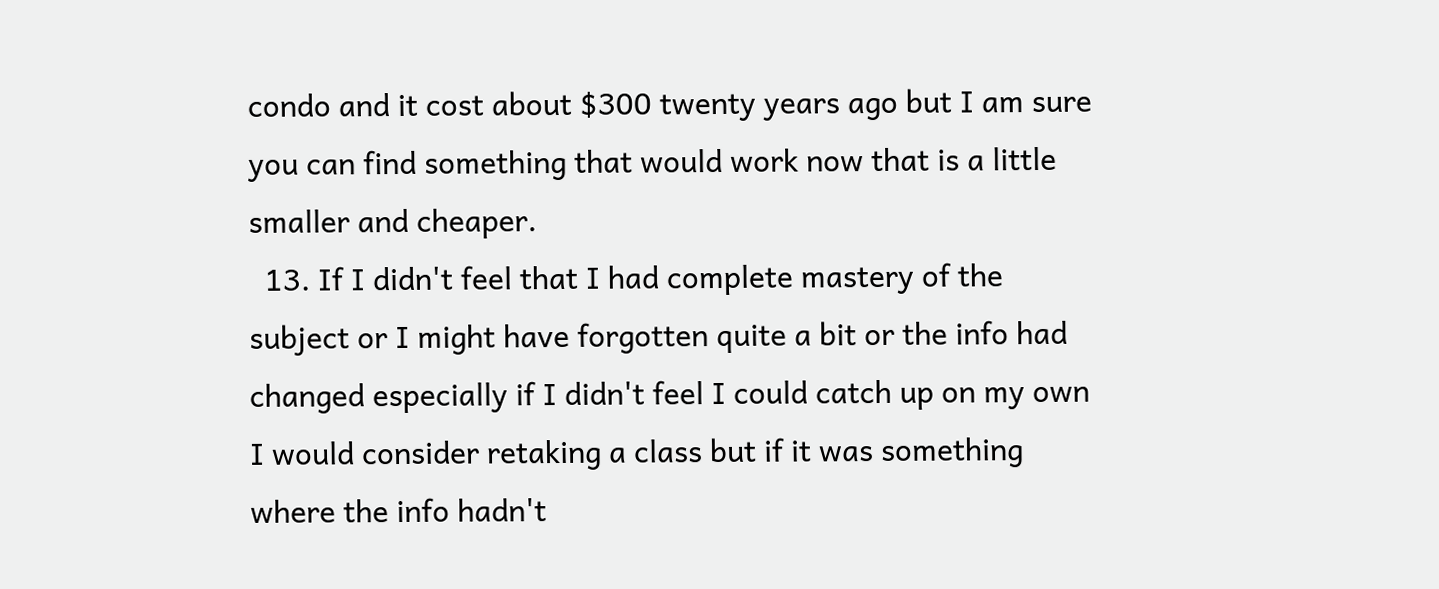condo and it cost about $300 twenty years ago but I am sure you can find something that would work now that is a little smaller and cheaper.
  13. If I didn't feel that I had complete mastery of the subject or I might have forgotten quite a bit or the info had changed especially if I didn't feel I could catch up on my own I would consider retaking a class but if it was something where the info hadn't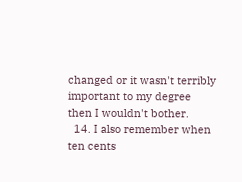changed or it wasn't terribly important to my degree then I wouldn't bother.
  14. I also remember when ten cents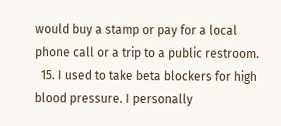would buy a stamp or pay for a local phone call or a trip to a public restroom.
  15. I used to take beta blockers for high blood pressure. I personally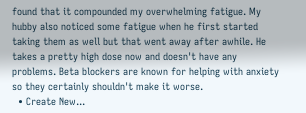found that it compounded my overwhelming fatigue. My hubby also noticed some fatigue when he first started taking them as well but that went away after awhile. He takes a pretty high dose now and doesn't have any problems. Beta blockers are known for helping with anxiety so they certainly shouldn't make it worse.
  • Create New...